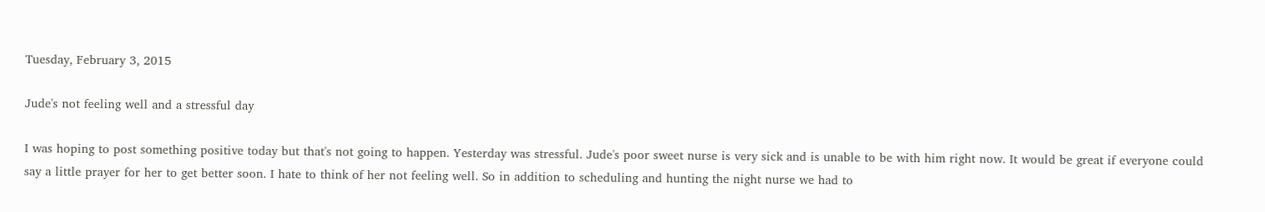Tuesday, February 3, 2015

Jude's not feeling well and a stressful day

I was hoping to post something positive today but that's not going to happen. Yesterday was stressful. Jude's poor sweet nurse is very sick and is unable to be with him right now. It would be great if everyone could say a little prayer for her to get better soon. I hate to think of her not feeling well. So in addition to scheduling and hunting the night nurse we had to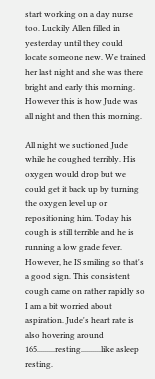start working on a day nurse too. Luckily Allen filled in yesterday until they could locate someone new. We trained her last night and she was there bright and early this morning. However this is how Jude was all night and then this morning.

All night we suctioned Jude while he coughed terribly. His oxygen would drop but we could get it back up by turning the oxygen level up or repositioning him. Today his cough is still terrible and he is running a low grade fever. However, he IS smiling so that's a good sign. This consistent cough came on rather rapidly so I am a bit worried about aspiration. Jude's heart rate is also hovering around 165.........resting..........like asleep resting.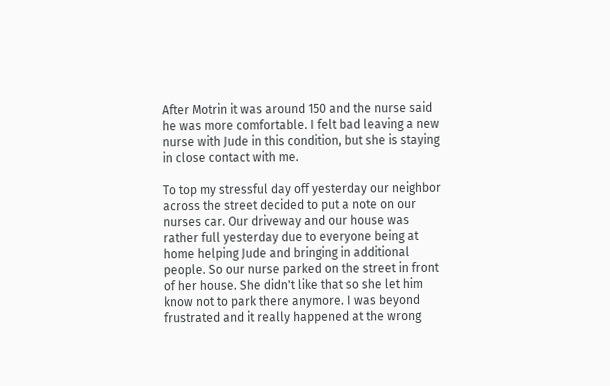After Motrin it was around 150 and the nurse said he was more comfortable. I felt bad leaving a new nurse with Jude in this condition, but she is staying in close contact with me.

To top my stressful day off yesterday our neighbor across the street decided to put a note on our nurses car. Our driveway and our house was rather full yesterday due to everyone being at home helping Jude and bringing in additional people. So our nurse parked on the street in front of her house. She didn't like that so she let him know not to park there anymore. I was beyond frustrated and it really happened at the wrong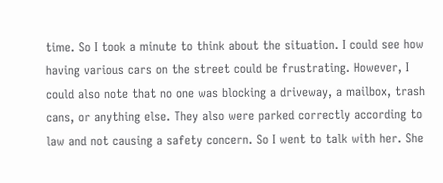time. So I took a minute to think about the situation. I could see how having various cars on the street could be frustrating. However, I could also note that no one was blocking a driveway, a mailbox, trash cans, or anything else. They also were parked correctly according to law and not causing a safety concern. So I went to talk with her. She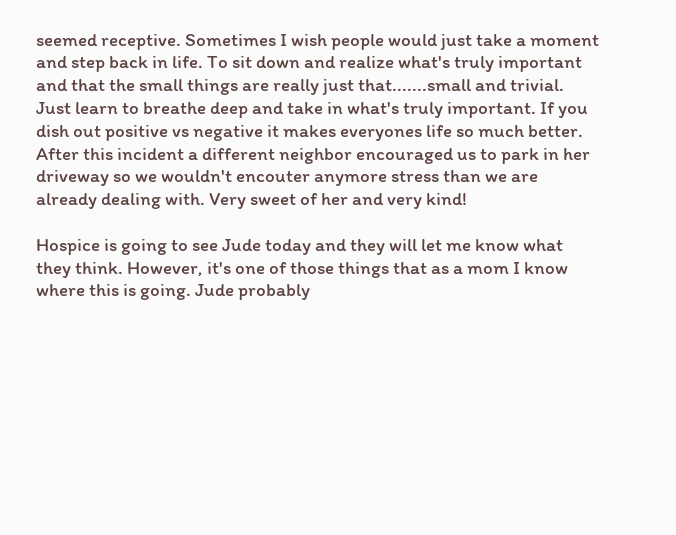seemed receptive. Sometimes I wish people would just take a moment and step back in life. To sit down and realize what's truly important and that the small things are really just that.......small and trivial. Just learn to breathe deep and take in what's truly important. If you dish out positive vs negative it makes everyones life so much better.  After this incident a different neighbor encouraged us to park in her driveway so we wouldn't encouter anymore stress than we are already dealing with. Very sweet of her and very kind!

Hospice is going to see Jude today and they will let me know what they think. However, it's one of those things that as a mom I know where this is going. Jude probably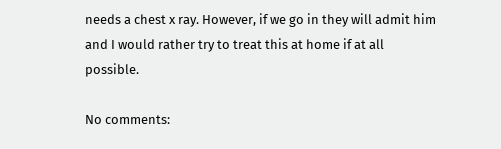needs a chest x ray. However, if we go in they will admit him and I would rather try to treat this at home if at all possible.

No comments: